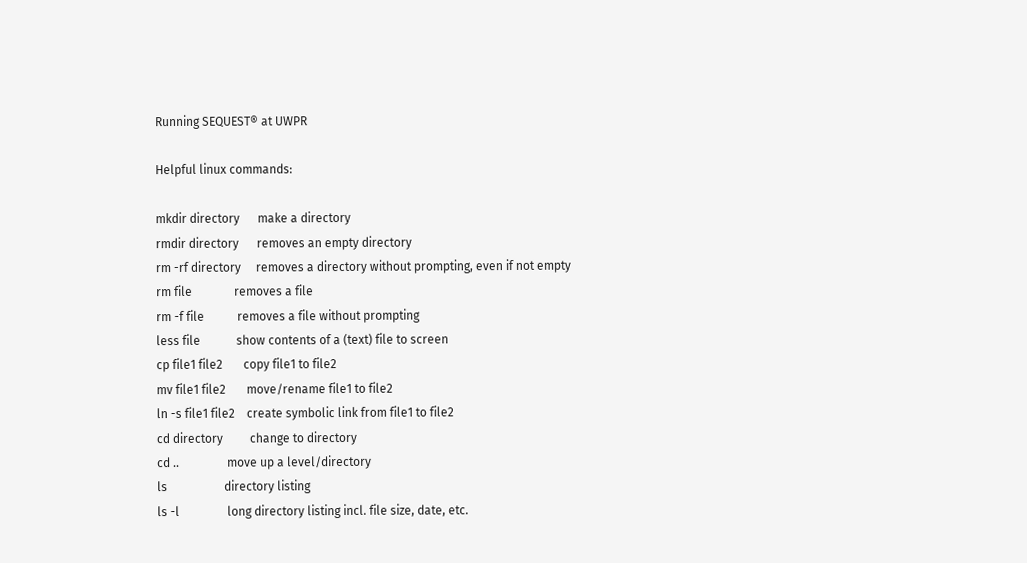Running SEQUEST® at UWPR

Helpful linux commands:

mkdir directory      make a directory
rmdir directory      removes an empty directory
rm -rf directory     removes a directory without prompting, even if not empty
rm file              removes a file
rm -f file           removes a file without prompting
less file            show contents of a (text) file to screen
cp file1 file2       copy file1 to file2
mv file1 file2       move/rename file1 to file2
ln -s file1 file2    create symbolic link from file1 to file2
cd directory         change to directory
cd ..                move up a level/directory
ls                   directory listing
ls -l                long directory listing incl. file size, date, etc.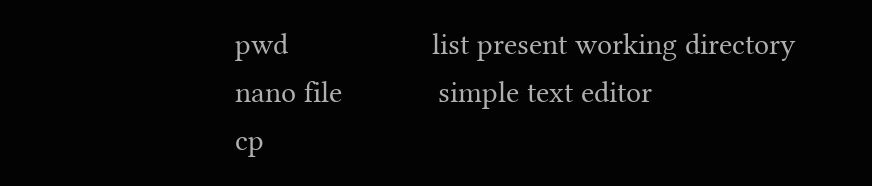pwd                  list present working directory
nano file            simple text editor
cp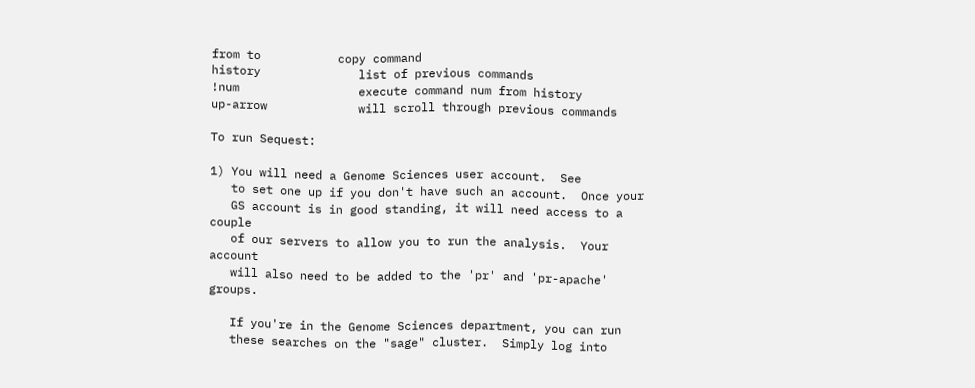from to           copy command
history              list of previous commands
!num                 execute command num from history
up-arrow             will scroll through previous commands

To run Sequest:

1) You will need a Genome Sciences user account.  See
   to set one up if you don't have such an account.  Once your
   GS account is in good standing, it will need access to a couple
   of our servers to allow you to run the analysis.  Your account
   will also need to be added to the 'pr' and 'pr-apache' groups.

   If you're in the Genome Sciences department, you can run
   these searches on the "sage" cluster.  Simply log into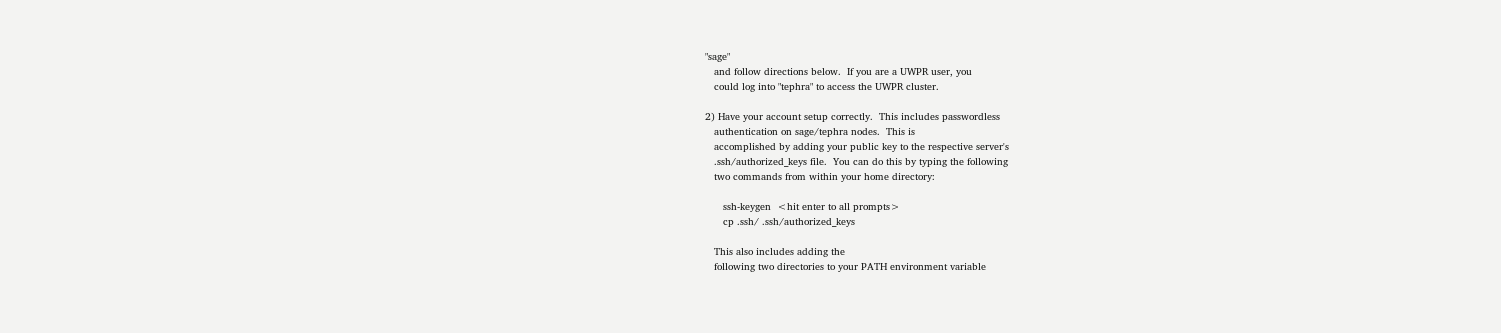"sage"
   and follow directions below.  If you are a UWPR user, you
   could log into "tephra" to access the UWPR cluster.

2) Have your account setup correctly.  This includes passwordless
   authentication on sage/tephra nodes.  This is
   accomplished by adding your public key to the respective server's
   .ssh/authorized_keys file.  You can do this by typing the following
   two commands from within your home directory:

      ssh-keygen  <hit enter to all prompts>
      cp .ssh/ .ssh/authorized_keys

   This also includes adding the
   following two directories to your PATH environment variable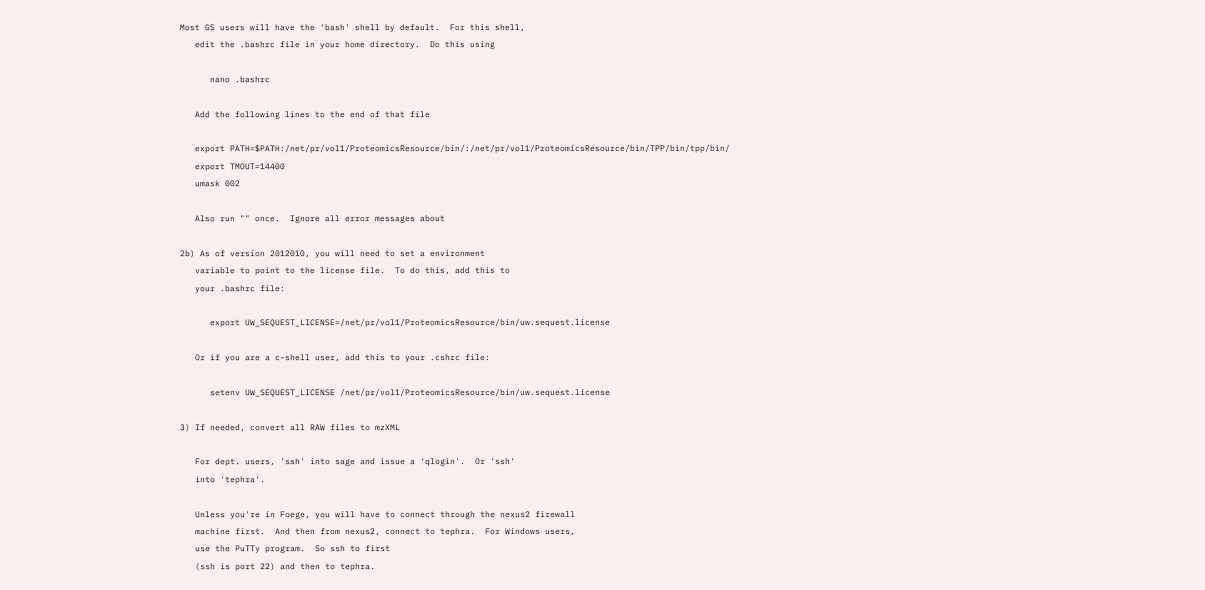Most GS users will have the 'bash' shell by default.  For this shell,
   edit the .bashrc file in your home directory.  Do this using

      nano .bashrc

   Add the following lines to the end of that file

   export PATH=$PATH:/net/pr/vol1/ProteomicsResource/bin/:/net/pr/vol1/ProteomicsResource/bin/TPP/bin/tpp/bin/
   export TMOUT=14400
   umask 002

   Also run "" once.  Ignore all error messages about

2b) As of version 2012010, you will need to set a environment
   variable to point to the license file.  To do this, add this to
   your .bashrc file:

      export UW_SEQUEST_LICENSE=/net/pr/vol1/ProteomicsResource/bin/uw.sequest.license

   Or if you are a c-shell user, add this to your .cshrc file:

      setenv UW_SEQUEST_LICENSE /net/pr/vol1/ProteomicsResource/bin/uw.sequest.license

3) If needed, convert all RAW files to mzXML

   For dept. users, 'ssh' into sage and issue a 'qlogin'.  Or 'ssh'
   into 'tephra'.

   Unless you're in Foege, you will have to connect through the nexus2 firewall
   machine first.  And then from nexus2, connect to tephra.  For Windows users,
   use the PuTTy program.  So ssh to first
   (ssh is port 22) and then to tephra.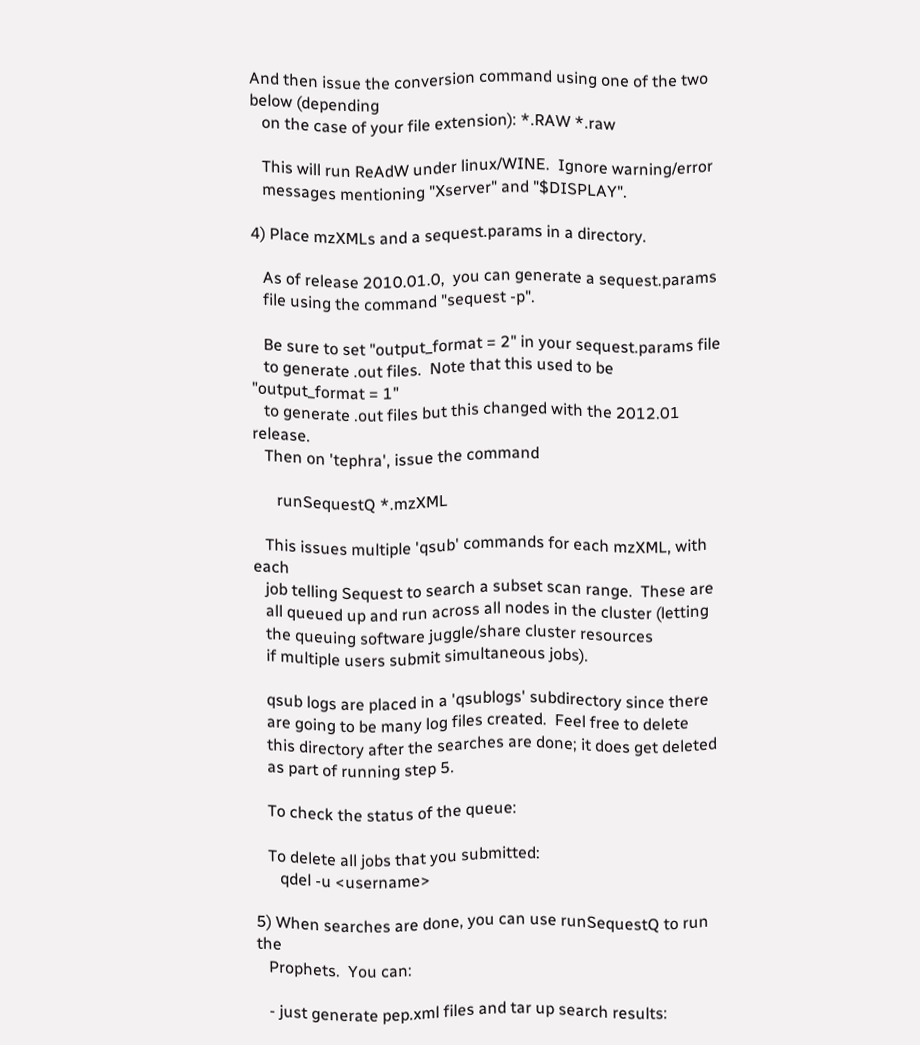And then issue the conversion command using one of the two below (depending
   on the case of your file extension): *.RAW *.raw

   This will run ReAdW under linux/WINE.  Ignore warning/error
   messages mentioning "Xserver" and "$DISPLAY".

4) Place mzXMLs and a sequest.params in a directory.

   As of release 2010.01.0,  you can generate a sequest.params
   file using the command "sequest -p".

   Be sure to set "output_format = 2" in your sequest.params file
   to generate .out files.  Note that this used to be "output_format = 1"
   to generate .out files but this changed with the 2012.01 release.
   Then on 'tephra', issue the command

      runSequestQ *.mzXML

   This issues multiple 'qsub' commands for each mzXML, with each
   job telling Sequest to search a subset scan range.  These are
   all queued up and run across all nodes in the cluster (letting
   the queuing software juggle/share cluster resources
   if multiple users submit simultaneous jobs).

   qsub logs are placed in a 'qsublogs' subdirectory since there
   are going to be many log files created.  Feel free to delete
   this directory after the searches are done; it does get deleted
   as part of running step 5.

   To check the status of the queue:

   To delete all jobs that you submitted:
      qdel -u <username>

5) When searches are done, you can use runSequestQ to run the
   Prophets.  You can:

   - just generate pep.xml files and tar up search results: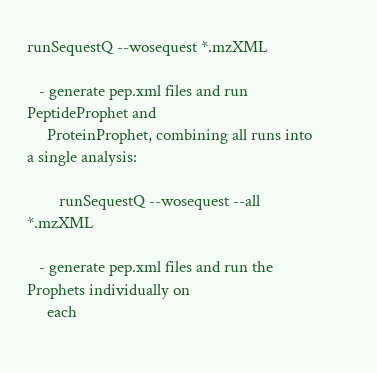runSequestQ --wosequest *.mzXML

   - generate pep.xml files and run PeptideProphet and
     ProteinProphet, combining all runs into a single analysis:

        runSequestQ --wosequest --all *.mzXML

   - generate pep.xml files and run the Prophets individually on
     each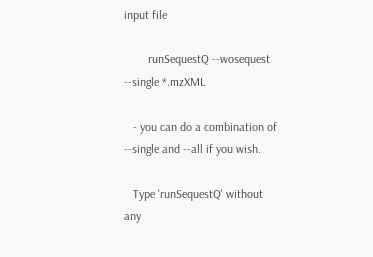input file

        runSequestQ --wosequest --single *.mzXML

   - you can do a combination of --single and --all if you wish.

   Type 'runSequestQ' without any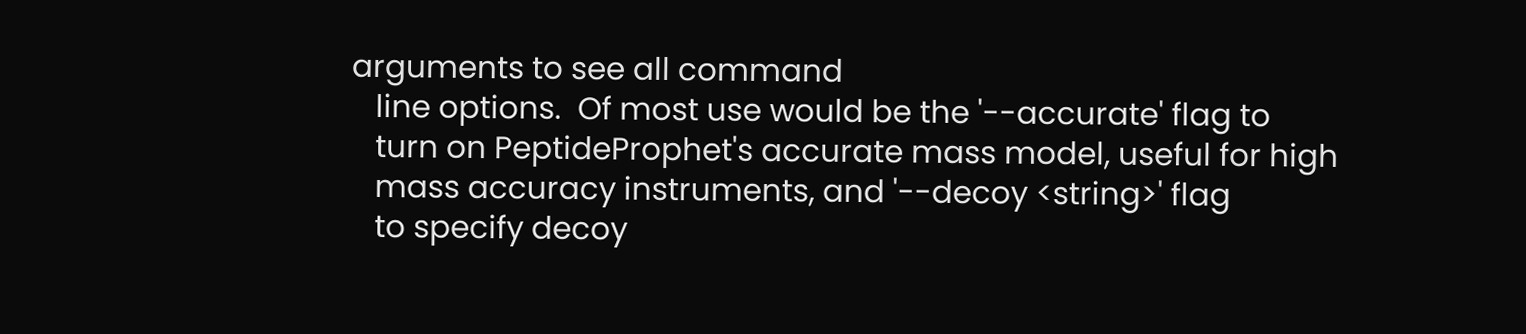arguments to see all command
   line options.  Of most use would be the '--accurate' flag to
   turn on PeptideProphet's accurate mass model, useful for high
   mass accuracy instruments, and '--decoy <string>' flag
   to specify decoy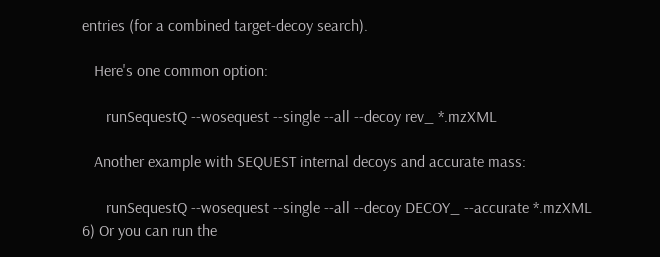entries (for a combined target-decoy search).

   Here's one common option:

      runSequestQ --wosequest --single --all --decoy rev_ *.mzXML

   Another example with SEQUEST internal decoys and accurate mass:

      runSequestQ --wosequest --single --all --decoy DECOY_ --accurate *.mzXML
6) Or you can run the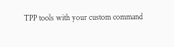TPP tools with your custom command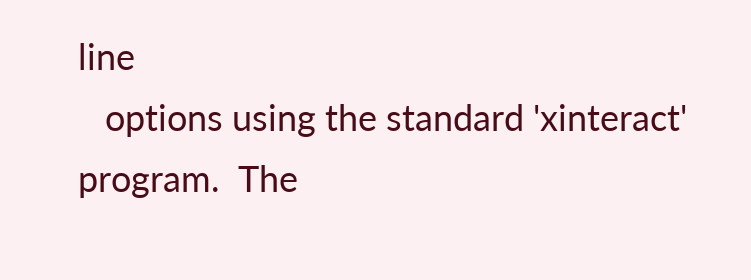line
   options using the standard 'xinteract' program.  The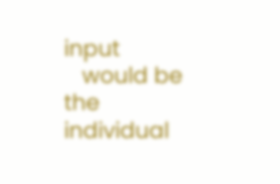input
   would be the individual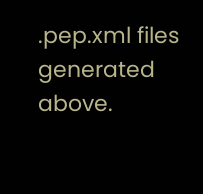.pep.xml files generated above.